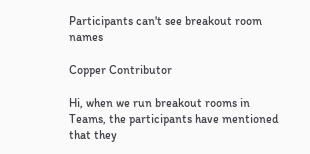Participants can't see breakout room names

Copper Contributor

Hi, when we run breakout rooms in Teams, the participants have mentioned that they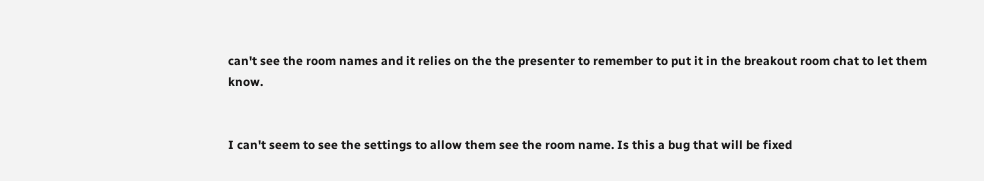can't see the room names and it relies on the the presenter to remember to put it in the breakout room chat to let them know.


I can't seem to see the settings to allow them see the room name. Is this a bug that will be fixed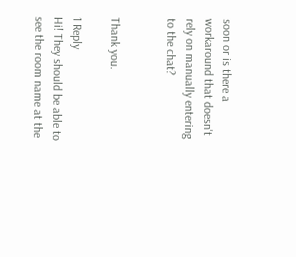soon or is there a workaround that doesn't rely on manually entering to the chat?


Thank you.

1 Reply
Hi! They should be able to see the room name at the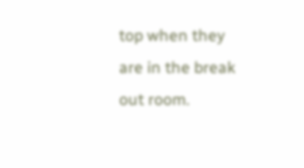top when they are in the break out room.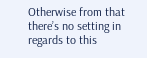Otherwise from that there’s no setting in regards to this